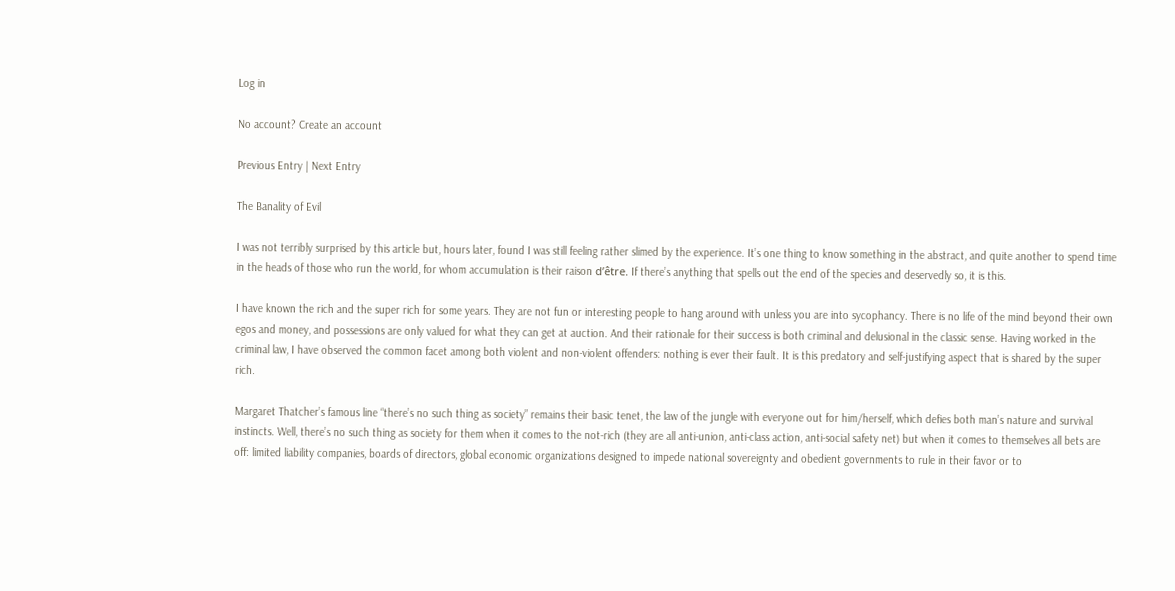Log in

No account? Create an account

Previous Entry | Next Entry

The Banality of Evil

I was not terribly surprised by this article but, hours later, found I was still feeling rather slimed by the experience. It’s one thing to know something in the abstract, and quite another to spend time in the heads of those who run the world, for whom accumulation is their raison d’être. If there’s anything that spells out the end of the species and deservedly so, it is this.

I have known the rich and the super rich for some years. They are not fun or interesting people to hang around with unless you are into sycophancy. There is no life of the mind beyond their own egos and money, and possessions are only valued for what they can get at auction. And their rationale for their success is both criminal and delusional in the classic sense. Having worked in the criminal law, I have observed the common facet among both violent and non-violent offenders: nothing is ever their fault. It is this predatory and self-justifying aspect that is shared by the super rich.

Margaret Thatcher’s famous line “there’s no such thing as society” remains their basic tenet, the law of the jungle with everyone out for him/herself, which defies both man’s nature and survival instincts. Well, there’s no such thing as society for them when it comes to the not-rich (they are all anti-union, anti-class action, anti-social safety net) but when it comes to themselves all bets are off: limited liability companies, boards of directors, global economic organizations designed to impede national sovereignty and obedient governments to rule in their favor or to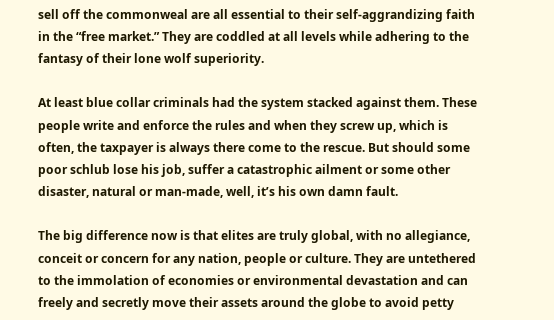sell off the commonweal are all essential to their self-aggrandizing faith in the “free market.” They are coddled at all levels while adhering to the fantasy of their lone wolf superiority.

At least blue collar criminals had the system stacked against them. These people write and enforce the rules and when they screw up, which is often, the taxpayer is always there come to the rescue. But should some poor schlub lose his job, suffer a catastrophic ailment or some other disaster, natural or man-made, well, it’s his own damn fault.

The big difference now is that elites are truly global, with no allegiance, conceit or concern for any nation, people or culture. They are untethered to the immolation of economies or environmental devastation and can freely and secretly move their assets around the globe to avoid petty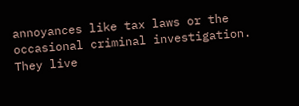annoyances like tax laws or the occasional criminal investigation. They live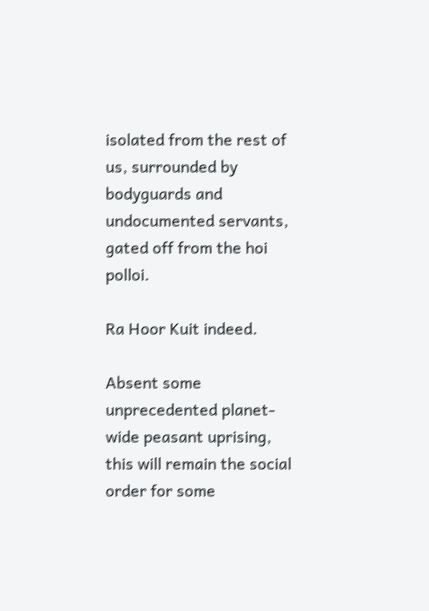isolated from the rest of us, surrounded by bodyguards and undocumented servants, gated off from the hoi polloi.

Ra Hoor Kuit indeed.

Absent some unprecedented planet-wide peasant uprising, this will remain the social order for some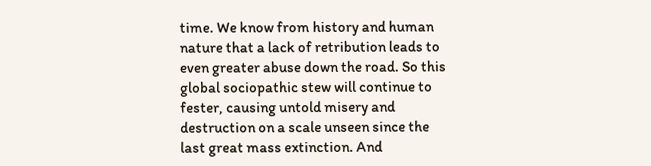time. We know from history and human nature that a lack of retribution leads to even greater abuse down the road. So this global sociopathic stew will continue to fester, causing untold misery and destruction on a scale unseen since the last great mass extinction. And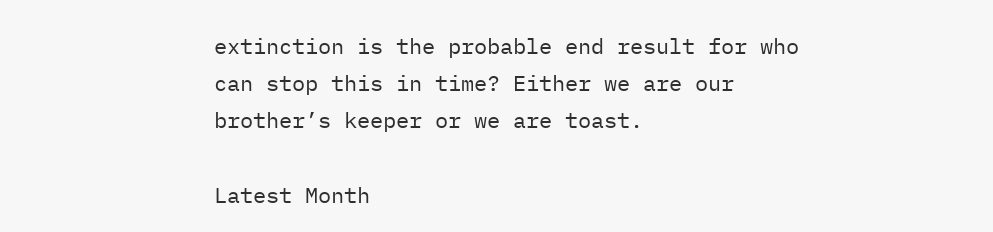extinction is the probable end result for who can stop this in time? Either we are our brother’s keeper or we are toast.

Latest Month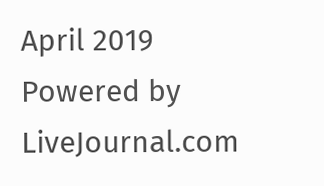April 2019
Powered by LiveJournal.com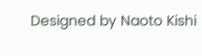Designed by Naoto Kishi